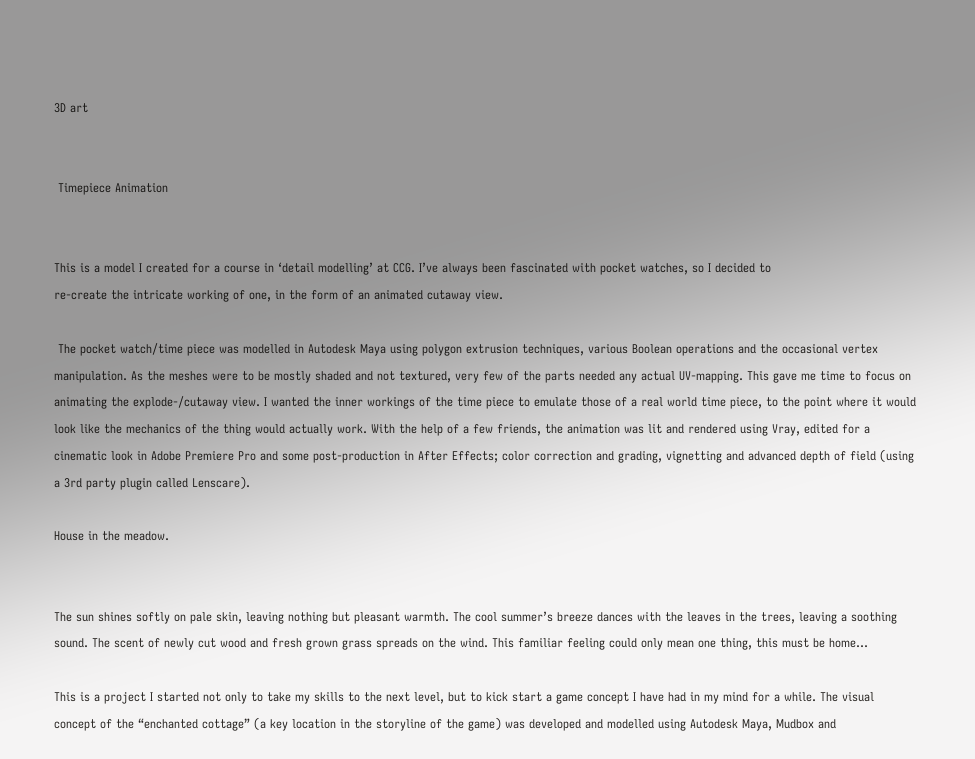3D art


 Timepiece Animation


This is a model I created for a course in ‘detail modelling’ at CCG. I’ve always been fascinated with pocket watches, so I decided to
re-create the intricate working of one, in the form of an animated cutaway view.

 The pocket watch/time piece was modelled in Autodesk Maya using polygon extrusion techniques, various Boolean operations and the occasional vertex manipulation. As the meshes were to be mostly shaded and not textured, very few of the parts needed any actual UV-mapping. This gave me time to focus on animating the explode-/cutaway view. I wanted the inner workings of the time piece to emulate those of a real world time piece, to the point where it would look like the mechanics of the thing would actually work. With the help of a few friends, the animation was lit and rendered using Vray, edited for a cinematic look in Adobe Premiere Pro and some post-production in After Effects; color correction and grading, vignetting and advanced depth of field (using a 3rd party plugin called Lenscare).

House in the meadow.


The sun shines softly on pale skin, leaving nothing but pleasant warmth. The cool summer’s breeze dances with the leaves in the trees, leaving a soothing sound. The scent of newly cut wood and fresh grown grass spreads on the wind. This familiar feeling could only mean one thing, this must be home…

This is a project I started not only to take my skills to the next level, but to kick start a game concept I have had in my mind for a while. The visual concept of the “enchanted cottage” (a key location in the storyline of the game) was developed and modelled using Autodesk Maya, Mudbox and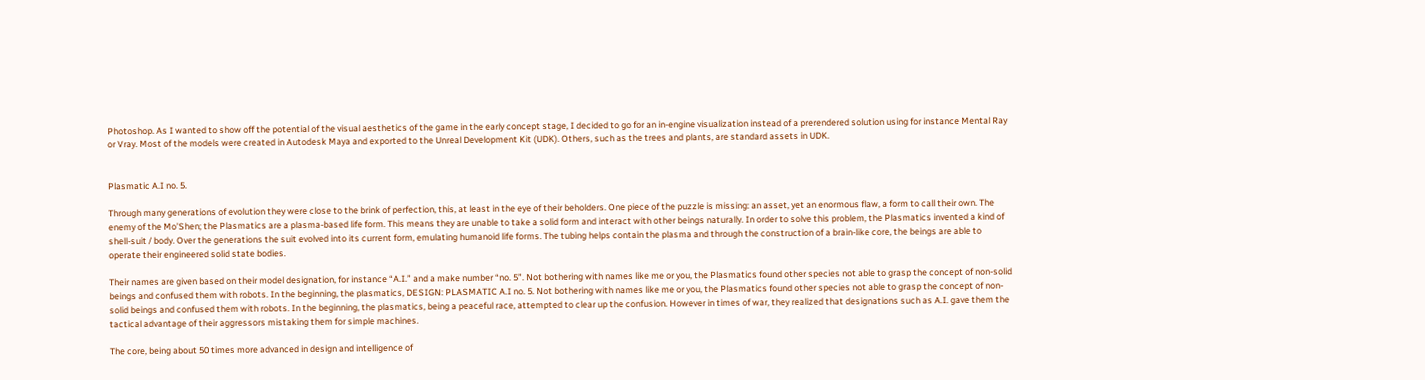Photoshop. As I wanted to show off the potential of the visual aesthetics of the game in the early concept stage, I decided to go for an in-engine visualization instead of a prerendered solution using for instance Mental Ray or Vray. Most of the models were created in Autodesk Maya and exported to the Unreal Development Kit (UDK). Others, such as the trees and plants, are standard assets in UDK.


Plasmatic A.I no. 5.

Through many generations of evolution they were close to the brink of perfection, this, at least in the eye of their beholders. One piece of the puzzle is missing: an asset, yet an enormous flaw, a form to call their own. The enemy of the Mo’Shen; the Plasmatics are a plasma-based life form. This means they are unable to take a solid form and interact with other beings naturally. In order to solve this problem, the Plasmatics invented a kind of shell-suit / body. Over the generations the suit evolved into its current form, emulating humanoid life forms. The tubing helps contain the plasma and through the construction of a brain-like core, the beings are able to operate their engineered solid state bodies.

Their names are given based on their model designation, for instance “A.I.” and a make number “no. 5”. Not bothering with names like me or you, the Plasmatics found other species not able to grasp the concept of non-solid beings and confused them with robots. In the beginning, the plasmatics, DESIGN: PLASMATIC A.I no. 5. Not bothering with names like me or you, the Plasmatics found other species not able to grasp the concept of non-solid beings and confused them with robots. In the beginning, the plasmatics, being a peaceful race, attempted to clear up the confusion. However in times of war, they realized that designations such as A.I. gave them the tactical advantage of their aggressors mistaking them for simple machines.

The core, being about 50 times more advanced in design and intelligence of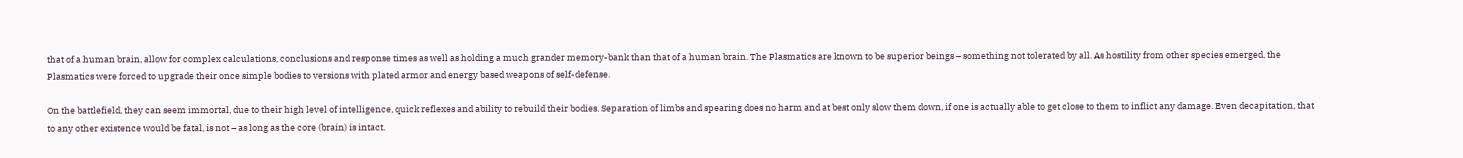that of a human brain, allow for complex calculations, conclusions and response times as well as holding a much grander memory-bank than that of a human brain. The Plasmatics are known to be superior beings – something not tolerated by all. As hostility from other species emerged, the Plasmatics were forced to upgrade their once simple bodies to versions with plated armor and energy based weapons of self-defense.

On the battlefield, they can seem immortal, due to their high level of intelligence, quick reflexes and ability to rebuild their bodies. Separation of limbs and spearing does no harm and at best only slow them down, if one is actually able to get close to them to inflict any damage. Even decapitation, that to any other existence would be fatal, is not – as long as the core (brain) is intact.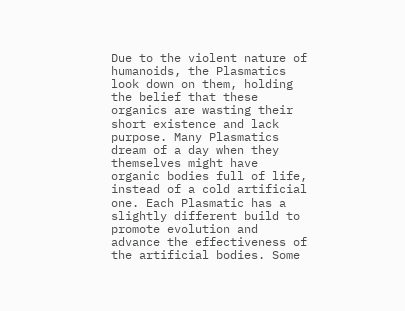Due to the violent nature of humanoids, the Plasmatics look down on them, holding the belief that these organics are wasting their short existence and lack purpose. Many Plasmatics dream of a day when they themselves might have organic bodies full of life, instead of a cold artificial one. Each Plasmatic has a slightly different build to promote evolution and advance the effectiveness of the artificial bodies. Some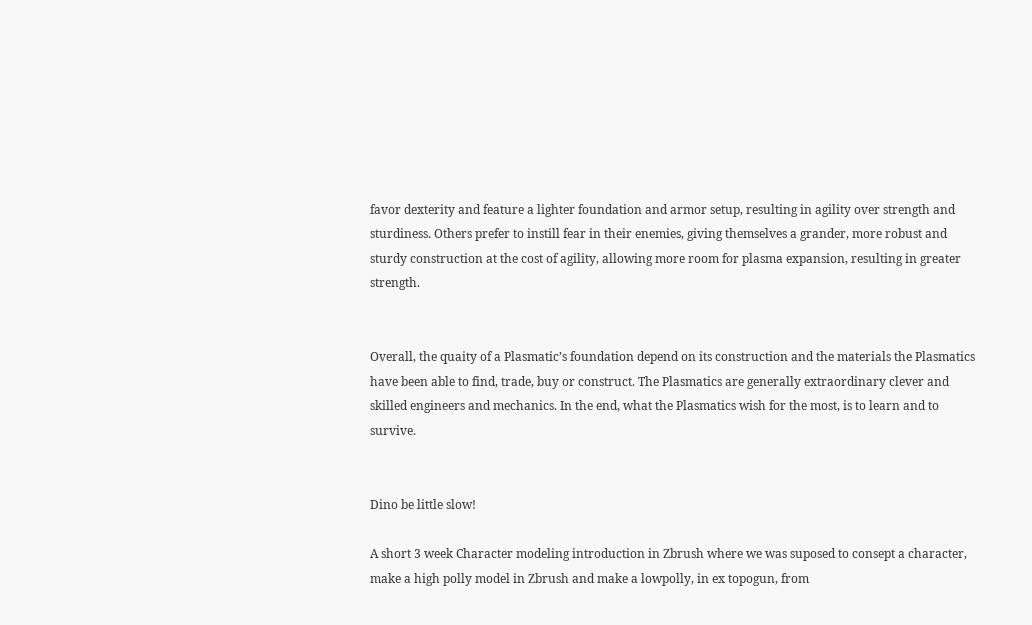favor dexterity and feature a lighter foundation and armor setup, resulting in agility over strength and sturdiness. Others prefer to instill fear in their enemies, giving themselves a grander, more robust and sturdy construction at the cost of agility, allowing more room for plasma expansion, resulting in greater strength.


Overall, the quaity of a Plasmatic’s foundation depend on its construction and the materials the Plasmatics have been able to find, trade, buy or construct. The Plasmatics are generally extraordinary clever and skilled engineers and mechanics. In the end, what the Plasmatics wish for the most, is to learn and to survive.


Dino be little slow!

A short 3 week Character modeling introduction in Zbrush where we was suposed to consept a character, make a high polly model in Zbrush and make a lowpolly, in ex topogun, from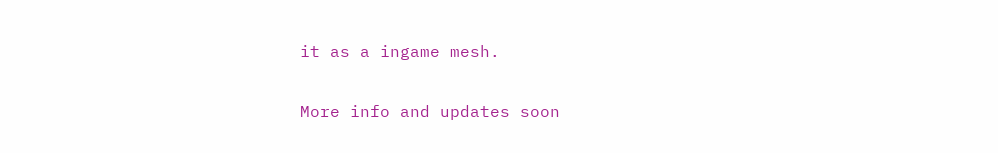it as a ingame mesh.

More info and updates soon